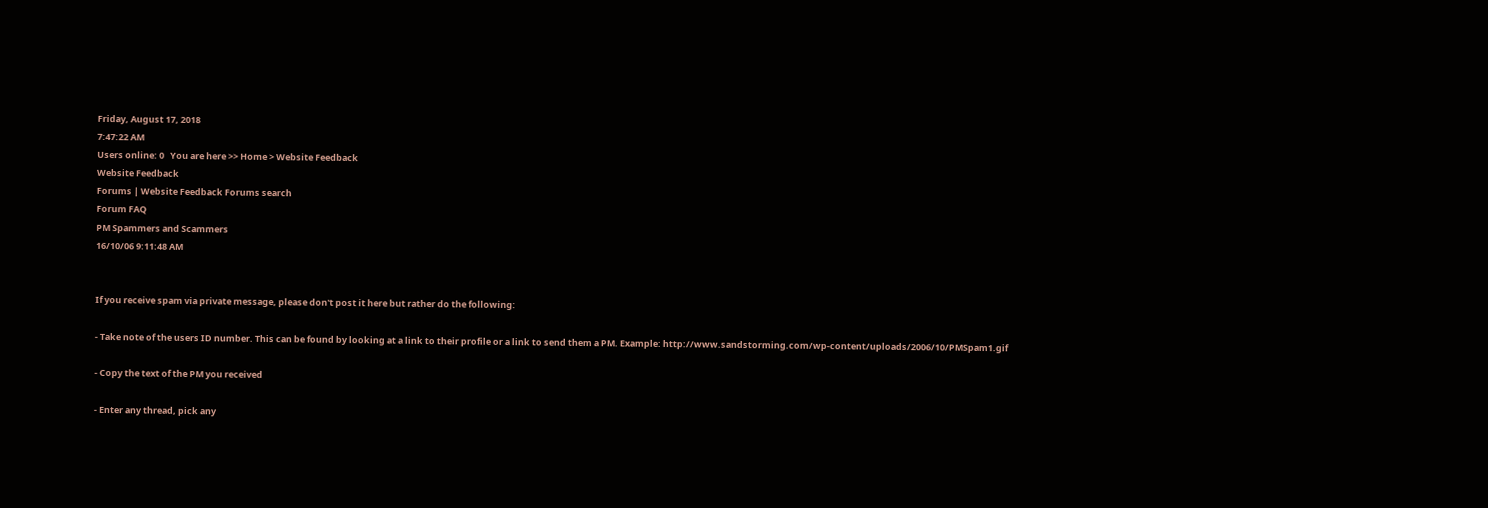Friday, August 17, 2018
7:47:22 AM
Users online: 0   You are here >> Home > Website Feedback
Website Feedback
Forums | Website Feedback Forums search
Forum FAQ
PM Spammers and Scammers
16/10/06 9:11:48 AM


If you receive spam via private message, please don't post it here but rather do the following:

- Take note of the users ID number. This can be found by looking at a link to their profile or a link to send them a PM. Example: http://www.sandstorming.com/wp-content/uploads/2006/10/PMSpam1.gif

- Copy the text of the PM you received

- Enter any thread, pick any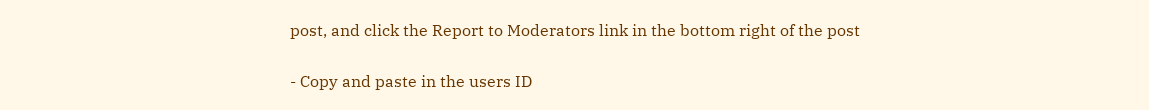post, and click the Report to Moderators link in the bottom right of the post

- Copy and paste in the users ID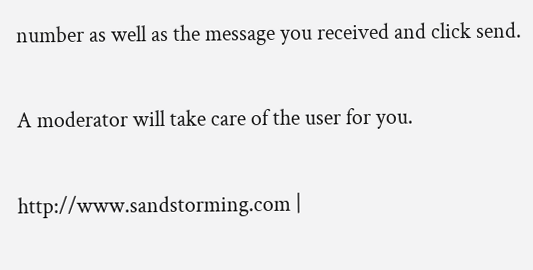number as well as the message you received and click send.

A moderator will take care of the user for you.

http://www.sandstorming.com |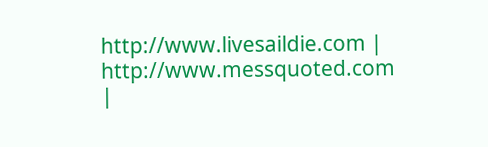http://www.livesaildie.com | http://www.messquoted.com |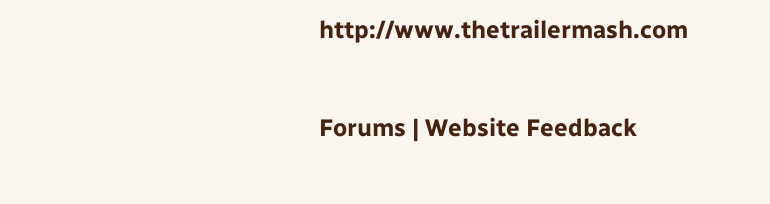http://www.thetrailermash.com

Forums | Website Feedback